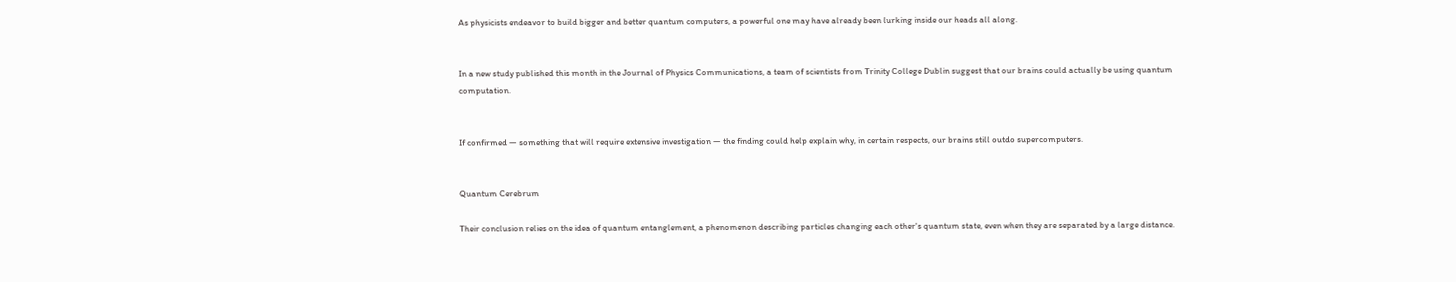As physicists endeavor to build bigger and better quantum computers, a powerful one may have already been lurking inside our heads all along.


In a new study published this month in the Journal of Physics Communications, a team of scientists from Trinity College Dublin suggest that our brains could actually be using quantum computation.


If confirmed — something that will require extensive investigation — the finding could help explain why, in certain respects, our brains still outdo supercomputers.


Quantum Cerebrum

Their conclusion relies on the idea of quantum entanglement, a phenomenon describing particles changing each other's quantum state, even when they are separated by a large distance.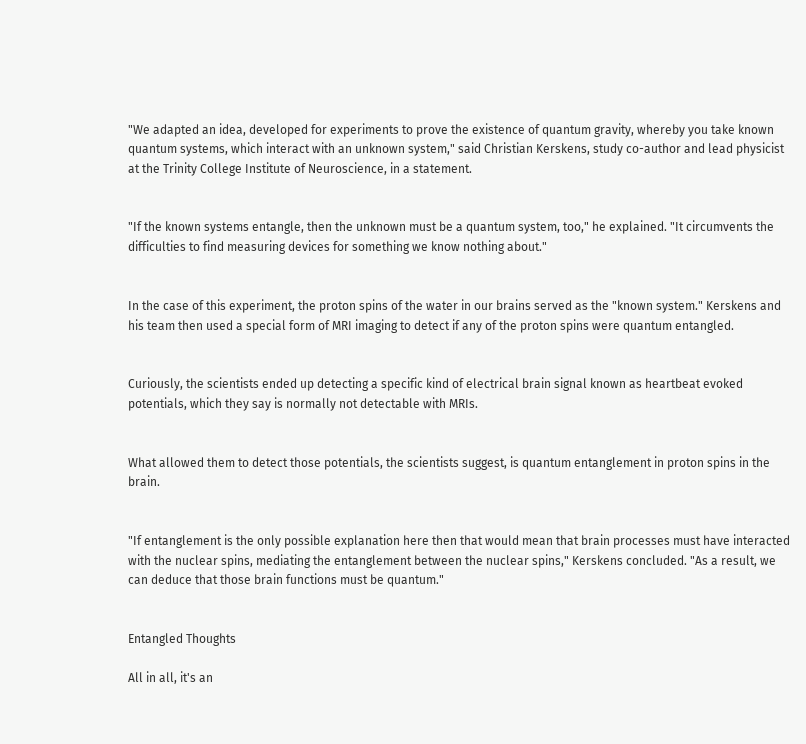"We adapted an idea, developed for experiments to prove the existence of quantum gravity, whereby you take known quantum systems, which interact with an unknown system," said Christian Kerskens, study co-author and lead physicist at the Trinity College Institute of Neuroscience, in a statement.


"If the known systems entangle, then the unknown must be a quantum system, too," he explained. "It circumvents the difficulties to find measuring devices for something we know nothing about."


In the case of this experiment, the proton spins of the water in our brains served as the "known system." Kerskens and his team then used a special form of MRI imaging to detect if any of the proton spins were quantum entangled.


Curiously, the scientists ended up detecting a specific kind of electrical brain signal known as heartbeat evoked potentials, which they say is normally not detectable with MRIs.


What allowed them to detect those potentials, the scientists suggest, is quantum entanglement in proton spins in the brain.


"If entanglement is the only possible explanation here then that would mean that brain processes must have interacted with the nuclear spins, mediating the entanglement between the nuclear spins," Kerskens concluded. "As a result, we can deduce that those brain functions must be quantum."


Entangled Thoughts

All in all, it's an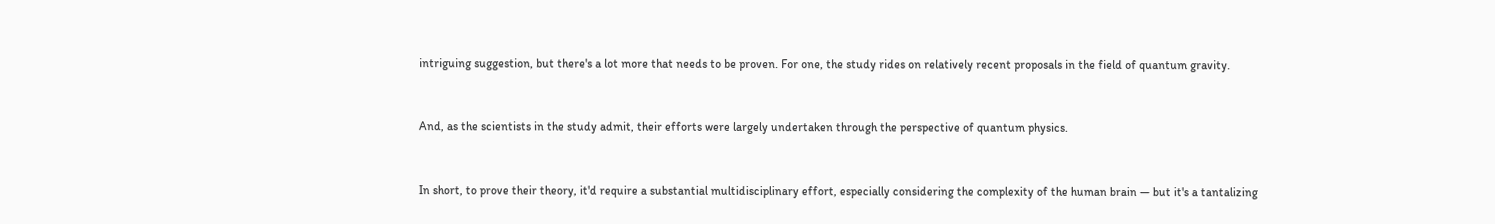intriguing suggestion, but there's a lot more that needs to be proven. For one, the study rides on relatively recent proposals in the field of quantum gravity.


And, as the scientists in the study admit, their efforts were largely undertaken through the perspective of quantum physics.


In short, to prove their theory, it'd require a substantial multidisciplinary effort, especially considering the complexity of the human brain — but it's a tantalizing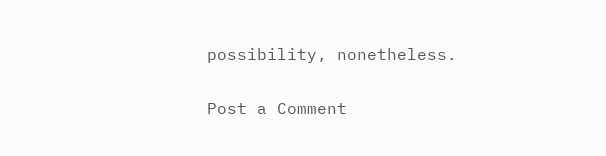possibility, nonetheless.

Post a Comment